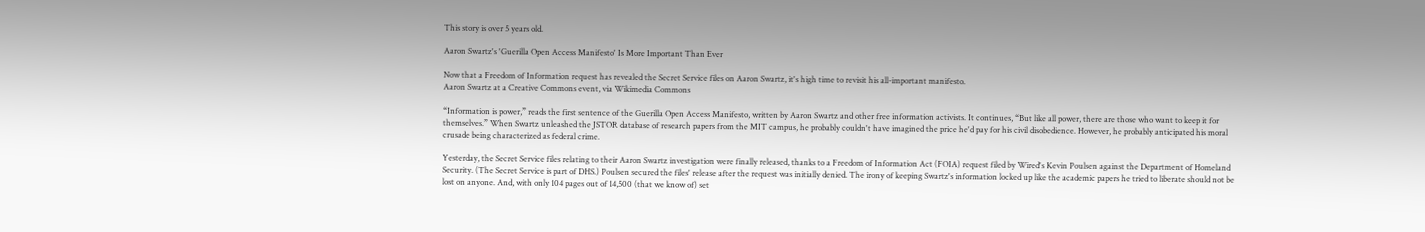This story is over 5 years old.

Aaron Swartz's 'Guerilla Open Access Manifesto' Is More Important Than Ever

Now that a Freedom of Information request has revealed the Secret Service files on Aaron Swartz, it's high time to revisit his all-important manifesto.
Aaron Swartz at a Creative Commons event, via Wikimedia Commons

“Information is power,” reads the first sentence of the Guerilla Open Access Manifesto, written by Aaron Swartz and other free information activists. It continues, “But like all power, there are those who want to keep it for themselves.” When Swartz unleashed the JSTOR database of research papers from the MIT campus, he probably couldn't have imagined the price he'd pay for his civil disobedience. However, he probably anticipated his moral crusade being characterized as federal crime.

Yesterday, the Secret Service files relating to their Aaron Swartz investigation were finally released, thanks to a Freedom of Information Act (FOIA) request filed by Wired's Kevin Poulsen against the Department of Homeland Security. (The Secret Service is part of DHS.) Poulsen secured the files' release after the request was initially denied. The irony of keeping Swartz's information locked up like the academic papers he tried to liberate should not be lost on anyone. And, with only 104 pages out of 14,500 (that we know of) set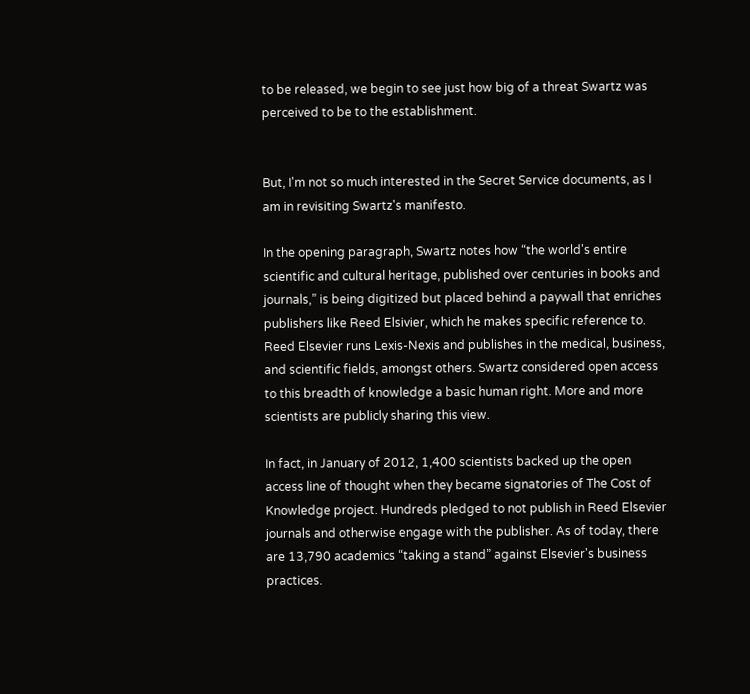to be released, we begin to see just how big of a threat Swartz was perceived to be to the establishment.


But, I'm not so much interested in the Secret Service documents, as I am in revisiting Swartz's manifesto.

In the opening paragraph, Swartz notes how “the world's entire scientific and cultural heritage, published over centuries in books and journals,” is being digitized but placed behind a paywall that enriches publishers like Reed Elsivier, which he makes specific reference to. Reed Elsevier runs Lexis-Nexis and publishes in the medical, business, and scientific fields, amongst others. Swartz considered open access to this breadth of knowledge a basic human right. More and more scientists are publicly sharing this view.

In fact, in January of 2012, 1,400 scientists backed up the open access line of thought when they became signatories of The Cost of Knowledge project. Hundreds pledged to not publish in Reed Elsevier journals and otherwise engage with the publisher. As of today, there are 13,790 academics “taking a stand” against Elsevier's business practices.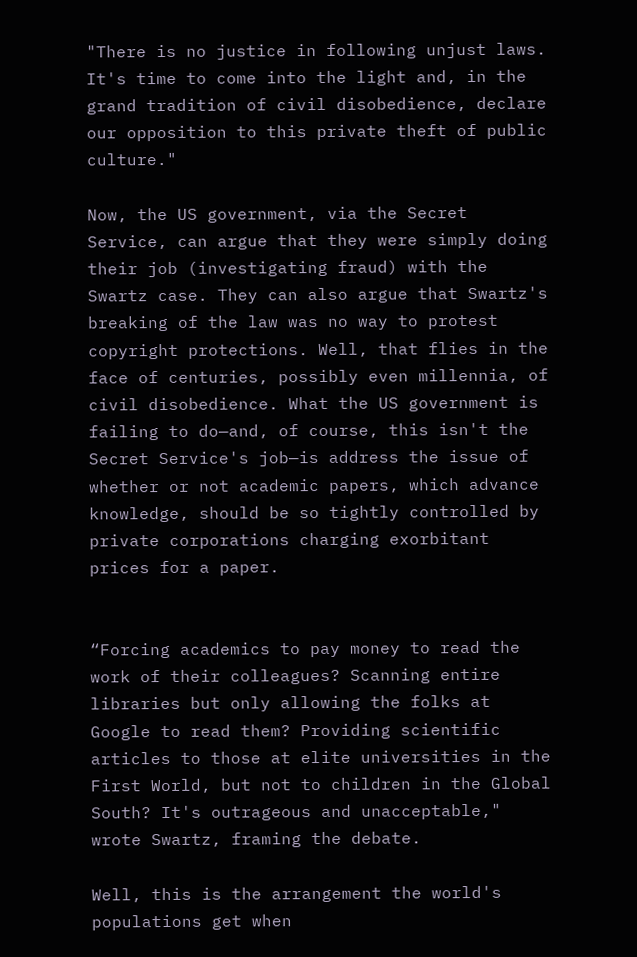"There is no justice in following unjust laws. It's time to come into the light and, in the grand tradition of civil disobedience, declare our opposition to this private theft of public culture."

Now, the US government, via the Secret Service, can argue that they were simply doing their job (investigating fraud) with the Swartz case. They can also argue that Swartz's breaking of the law was no way to protest copyright protections. Well, that flies in the face of centuries, possibly even millennia, of civil disobedience. What the US government is failing to do—and, of course, this isn't the Secret Service's job—is address the issue of whether or not academic papers, which advance knowledge, should be so tightly controlled by private corporations charging exorbitant prices for a paper.


“Forcing academics to pay money to read the work of their colleagues? Scanning entire libraries but only allowing the folks at Google to read them? Providing scientific articles to those at elite universities in the First World, but not to children in the Global South? It's outrageous and unacceptable," wrote Swartz, framing the debate.

Well, this is the arrangement the world's populations get when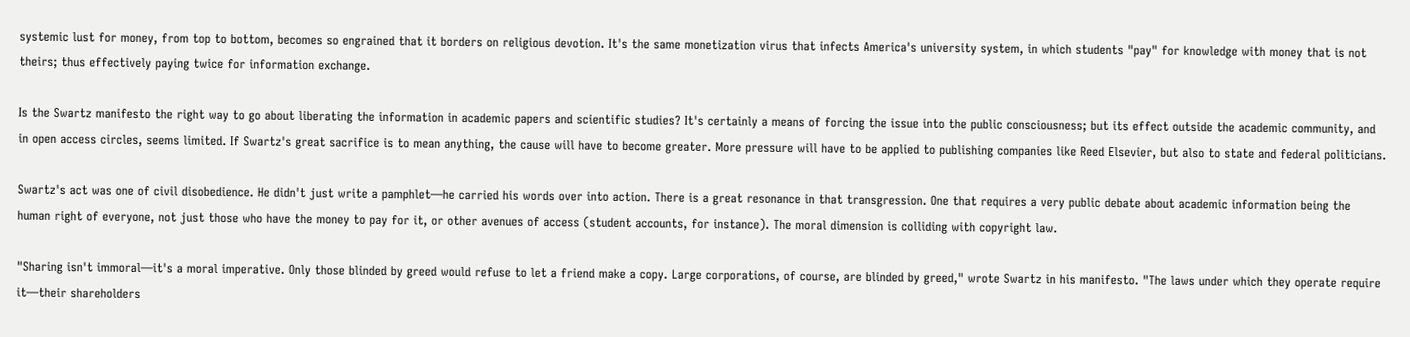systemic lust for money, from top to bottom, becomes so engrained that it borders on religious devotion. It's the same monetization virus that infects America's university system, in which students "pay" for knowledge with money that is not theirs; thus effectively paying twice for information exchange.

Is the Swartz manifesto the right way to go about liberating the information in academic papers and scientific studies? It's certainly a means of forcing the issue into the public consciousness; but its effect outside the academic community, and in open access circles, seems limited. If Swartz's great sacrifice is to mean anything, the cause will have to become greater. More pressure will have to be applied to publishing companies like Reed Elsevier, but also to state and federal politicians.

Swartz's act was one of civil disobedience. He didn't just write a pamphlet—he carried his words over into action. There is a great resonance in that transgression. One that requires a very public debate about academic information being the human right of everyone, not just those who have the money to pay for it, or other avenues of access (student accounts, for instance). The moral dimension is colliding with copyright law.

"Sharing isn't immoral—it's a moral imperative. Only those blinded by greed would refuse to let a friend make a copy. Large corporations, of course, are blinded by greed," wrote Swartz in his manifesto. "The laws under which they operate require it—their shareholders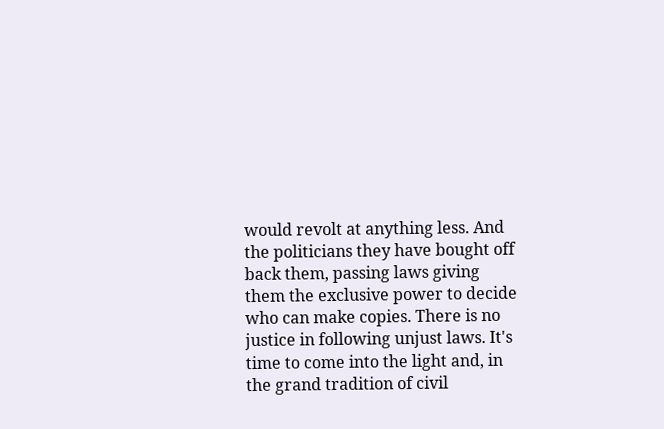would revolt at anything less. And the politicians they have bought off back them, passing laws giving them the exclusive power to decide who can make copies. There is no justice in following unjust laws. It's time to come into the light and, in the grand tradition of civil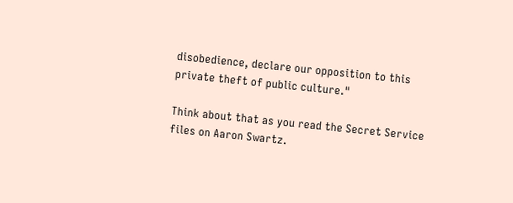disobedience, declare our opposition to this private theft of public culture."

Think about that as you read the Secret Service files on Aaron Swartz.